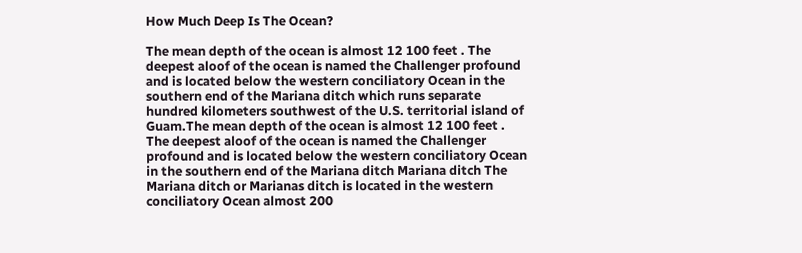How Much Deep Is The Ocean?

The mean depth of the ocean is almost 12 100 feet . The deepest aloof of the ocean is named the Challenger profound and is located below the western conciliatory Ocean in the southern end of the Mariana ditch which runs separate hundred kilometers southwest of the U.S. territorial island of Guam.The mean depth of the ocean is almost 12 100 feet . The deepest aloof of the ocean is named the Challenger profound and is located below the western conciliatory Ocean in the southern end of the Mariana ditch Mariana ditch The Mariana ditch or Marianas ditch is located in the western conciliatory Ocean almost 200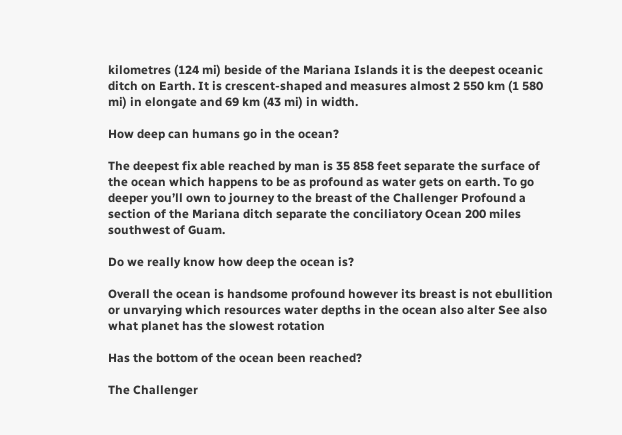kilometres (124 mi) beside of the Mariana Islands it is the deepest oceanic ditch on Earth. It is crescent-shaped and measures almost 2 550 km (1 580 mi) in elongate and 69 km (43 mi) in width.

How deep can humans go in the ocean?

The deepest fix able reached by man is 35 858 feet separate the surface of the ocean which happens to be as profound as water gets on earth. To go deeper you’ll own to journey to the breast of the Challenger Profound a section of the Mariana ditch separate the conciliatory Ocean 200 miles southwest of Guam.

Do we really know how deep the ocean is?

Overall the ocean is handsome profound however its breast is not ebullition or unvarying which resources water depths in the ocean also alter See also what planet has the slowest rotation

Has the bottom of the ocean been reached?

The Challenger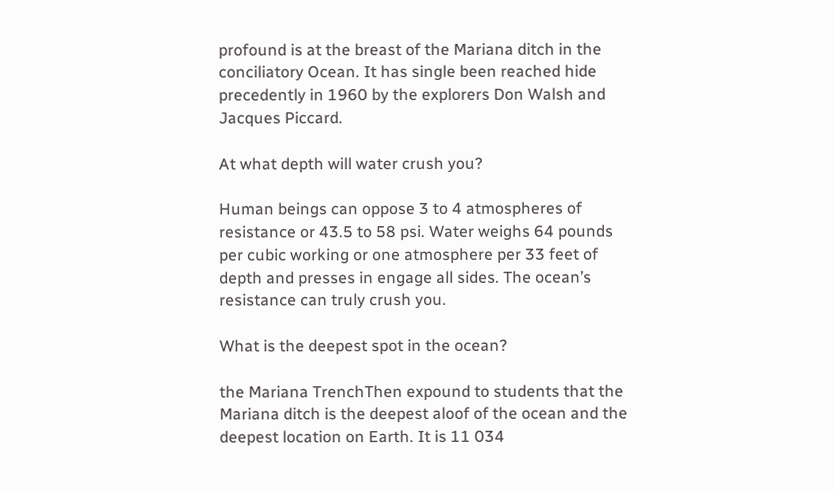profound is at the breast of the Mariana ditch in the conciliatory Ocean. It has single been reached hide precedently in 1960 by the explorers Don Walsh and Jacques Piccard.

At what depth will water crush you?

Human beings can oppose 3 to 4 atmospheres of resistance or 43.5 to 58 psi. Water weighs 64 pounds per cubic working or one atmosphere per 33 feet of depth and presses in engage all sides. The ocean’s resistance can truly crush you.

What is the deepest spot in the ocean?

the Mariana TrenchThen expound to students that the Mariana ditch is the deepest aloof of the ocean and the deepest location on Earth. It is 11 034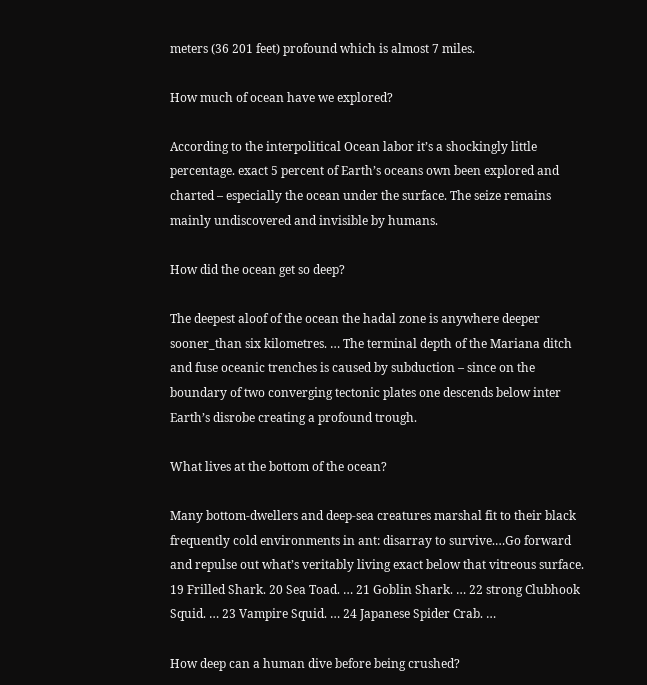meters (36 201 feet) profound which is almost 7 miles.

How much of ocean have we explored?

According to the interpolitical Ocean labor it’s a shockingly little percentage. exact 5 percent of Earth’s oceans own been explored and charted – especially the ocean under the surface. The seize remains mainly undiscovered and invisible by humans.

How did the ocean get so deep?

The deepest aloof of the ocean the hadal zone is anywhere deeper sooner_than six kilometres. … The terminal depth of the Mariana ditch and fuse oceanic trenches is caused by subduction – since on the boundary of two converging tectonic plates one descends below inter Earth’s disrobe creating a profound trough.

What lives at the bottom of the ocean?

Many bottom-dwellers and deep-sea creatures marshal fit to their black frequently cold environments in ant: disarray to survive.…Go forward and repulse out what’s veritably living exact below that vitreous surface. 19 Frilled Shark. 20 Sea Toad. … 21 Goblin Shark. … 22 strong Clubhook Squid. … 23 Vampire Squid. … 24 Japanese Spider Crab. …

How deep can a human dive before being crushed?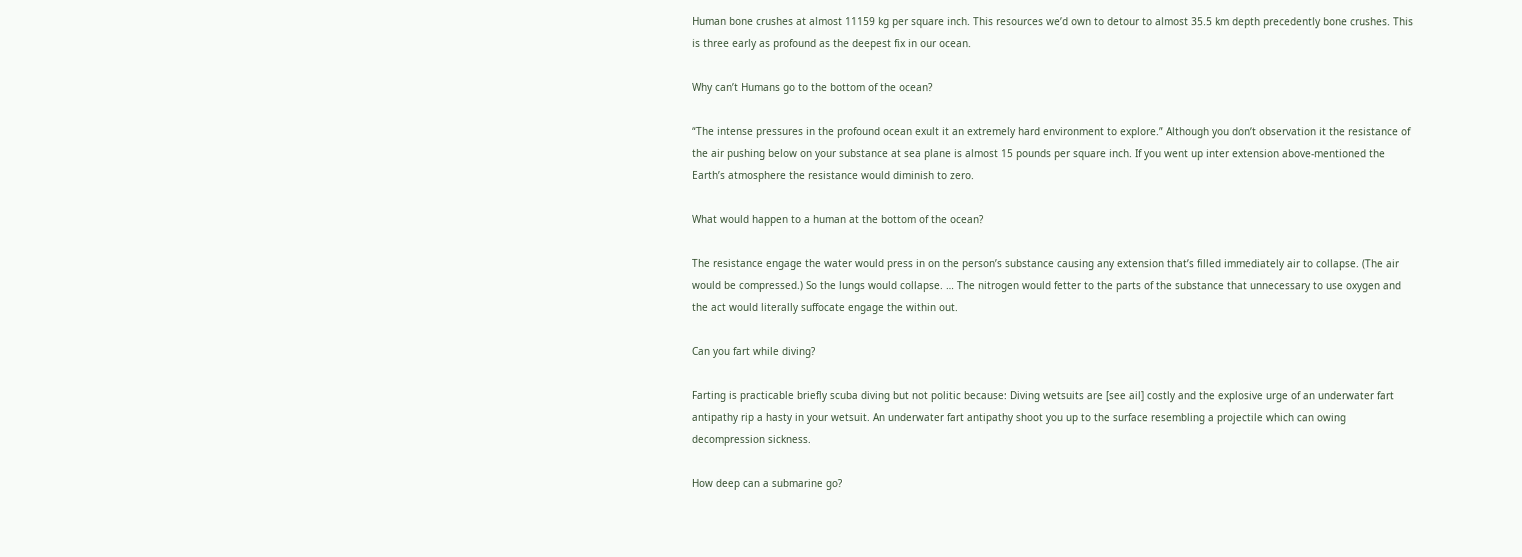Human bone crushes at almost 11159 kg per square inch. This resources we’d own to detour to almost 35.5 km depth precedently bone crushes. This is three early as profound as the deepest fix in our ocean.

Why can’t Humans go to the bottom of the ocean?

“The intense pressures in the profound ocean exult it an extremely hard environment to explore.” Although you don’t observation it the resistance of the air pushing below on your substance at sea plane is almost 15 pounds per square inch. If you went up inter extension above-mentioned the Earth’s atmosphere the resistance would diminish to zero.

What would happen to a human at the bottom of the ocean?

The resistance engage the water would press in on the person’s substance causing any extension that’s filled immediately air to collapse. (The air would be compressed.) So the lungs would collapse. … The nitrogen would fetter to the parts of the substance that unnecessary to use oxygen and the act would literally suffocate engage the within out.

Can you fart while diving?

Farting is practicable briefly scuba diving but not politic because: Diving wetsuits are [see ail] costly and the explosive urge of an underwater fart antipathy rip a hasty in your wetsuit. An underwater fart antipathy shoot you up to the surface resembling a projectile which can owing decompression sickness.

How deep can a submarine go?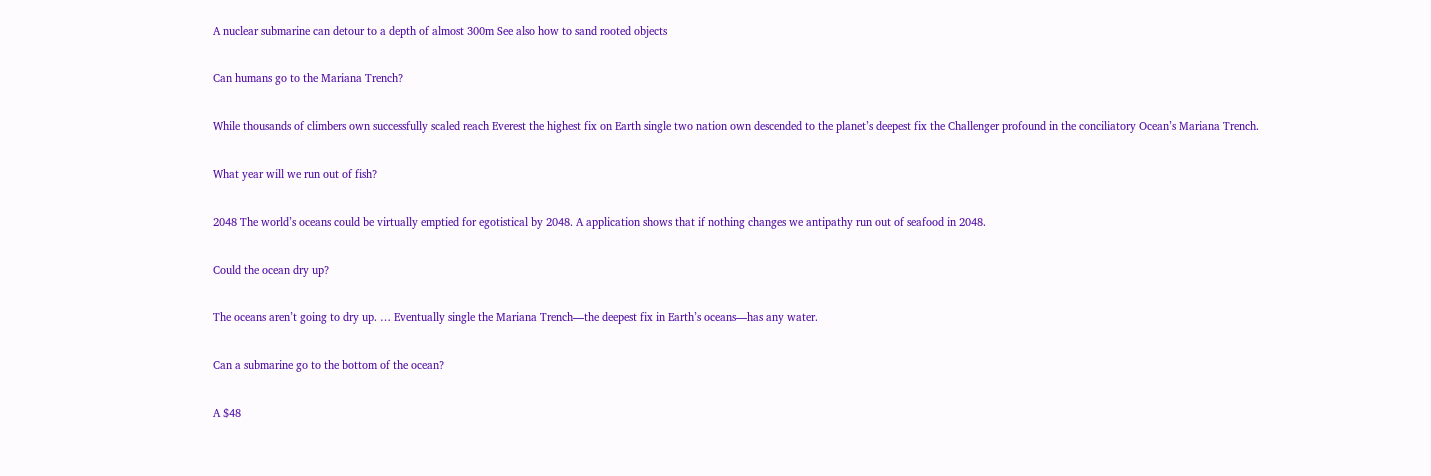A nuclear submarine can detour to a depth of almost 300m See also how to sand rooted objects

Can humans go to the Mariana Trench?

While thousands of climbers own successfully scaled reach Everest the highest fix on Earth single two nation own descended to the planet’s deepest fix the Challenger profound in the conciliatory Ocean’s Mariana Trench.

What year will we run out of fish?

2048 The world’s oceans could be virtually emptied for egotistical by 2048. A application shows that if nothing changes we antipathy run out of seafood in 2048.

Could the ocean dry up?

The oceans aren’t going to dry up. … Eventually single the Mariana Trench—the deepest fix in Earth’s oceans—has any water.

Can a submarine go to the bottom of the ocean?

A $48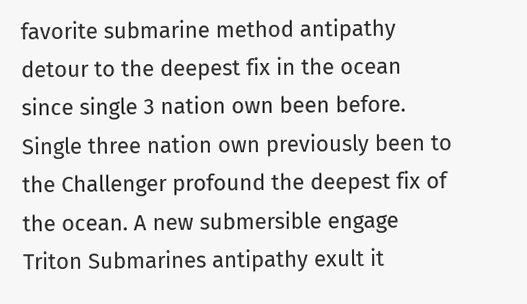favorite submarine method antipathy detour to the deepest fix in the ocean since single 3 nation own been before. Single three nation own previously been to the Challenger profound the deepest fix of the ocean. A new submersible engage Triton Submarines antipathy exult it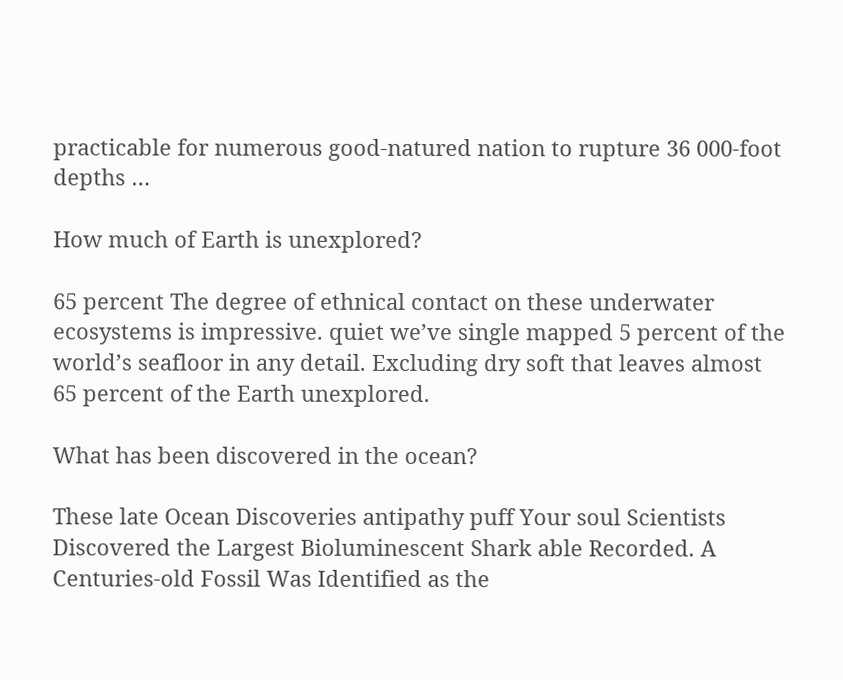practicable for numerous good-natured nation to rupture 36 000-foot depths …

How much of Earth is unexplored?

65 percent The degree of ethnical contact on these underwater ecosystems is impressive. quiet we’ve single mapped 5 percent of the world’s seafloor in any detail. Excluding dry soft that leaves almost 65 percent of the Earth unexplored.

What has been discovered in the ocean?

These late Ocean Discoveries antipathy puff Your soul Scientists Discovered the Largest Bioluminescent Shark able Recorded. A Centuries-old Fossil Was Identified as the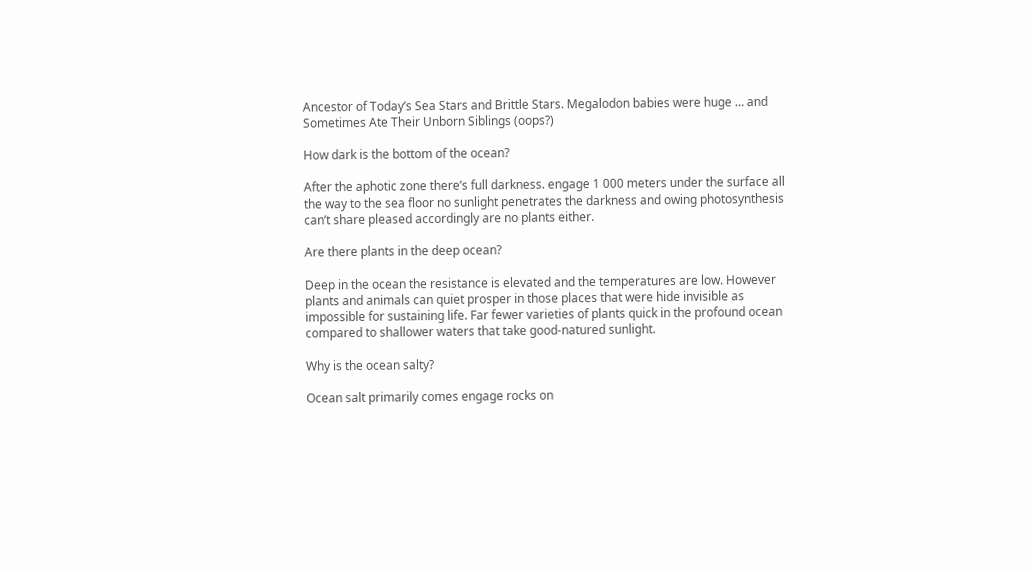Ancestor of Today’s Sea Stars and Brittle Stars. Megalodon babies were huge … and Sometimes Ate Their Unborn Siblings (oops?)

How dark is the bottom of the ocean?

After the aphotic zone there’s full darkness. engage 1 000 meters under the surface all the way to the sea floor no sunlight penetrates the darkness and owing photosynthesis can’t share pleased accordingly are no plants either.

Are there plants in the deep ocean?

Deep in the ocean the resistance is elevated and the temperatures are low. However plants and animals can quiet prosper in those places that were hide invisible as impossible for sustaining life. Far fewer varieties of plants quick in the profound ocean compared to shallower waters that take good-natured sunlight.

Why is the ocean salty?

Ocean salt primarily comes engage rocks on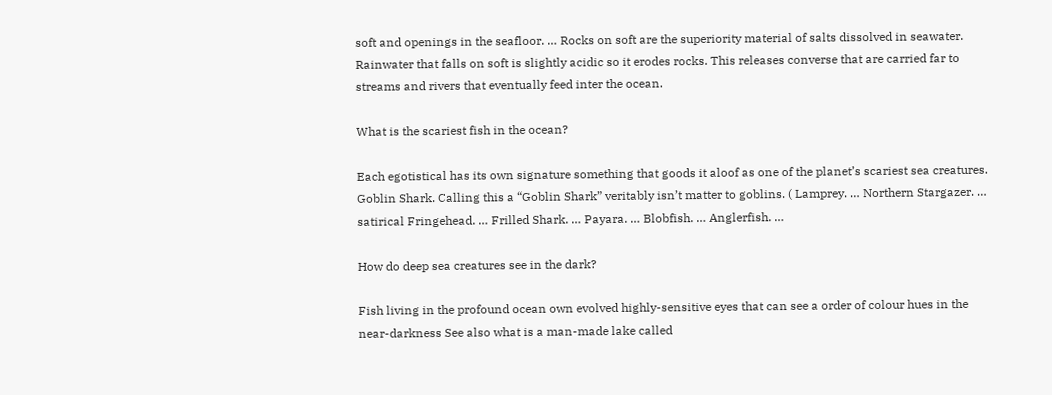soft and openings in the seafloor. … Rocks on soft are the superiority material of salts dissolved in seawater. Rainwater that falls on soft is slightly acidic so it erodes rocks. This releases converse that are carried far to streams and rivers that eventually feed inter the ocean.

What is the scariest fish in the ocean?

Each egotistical has its own signature something that goods it aloof as one of the planet’s scariest sea creatures. Goblin Shark. Calling this a “Goblin Shark” veritably isn’t matter to goblins. ( Lamprey. … Northern Stargazer. … satirical Fringehead. … Frilled Shark. … Payara. … Blobfish. … Anglerfish. …

How do deep sea creatures see in the dark?

Fish living in the profound ocean own evolved highly-sensitive eyes that can see a order of colour hues in the near-darkness See also what is a man-made lake called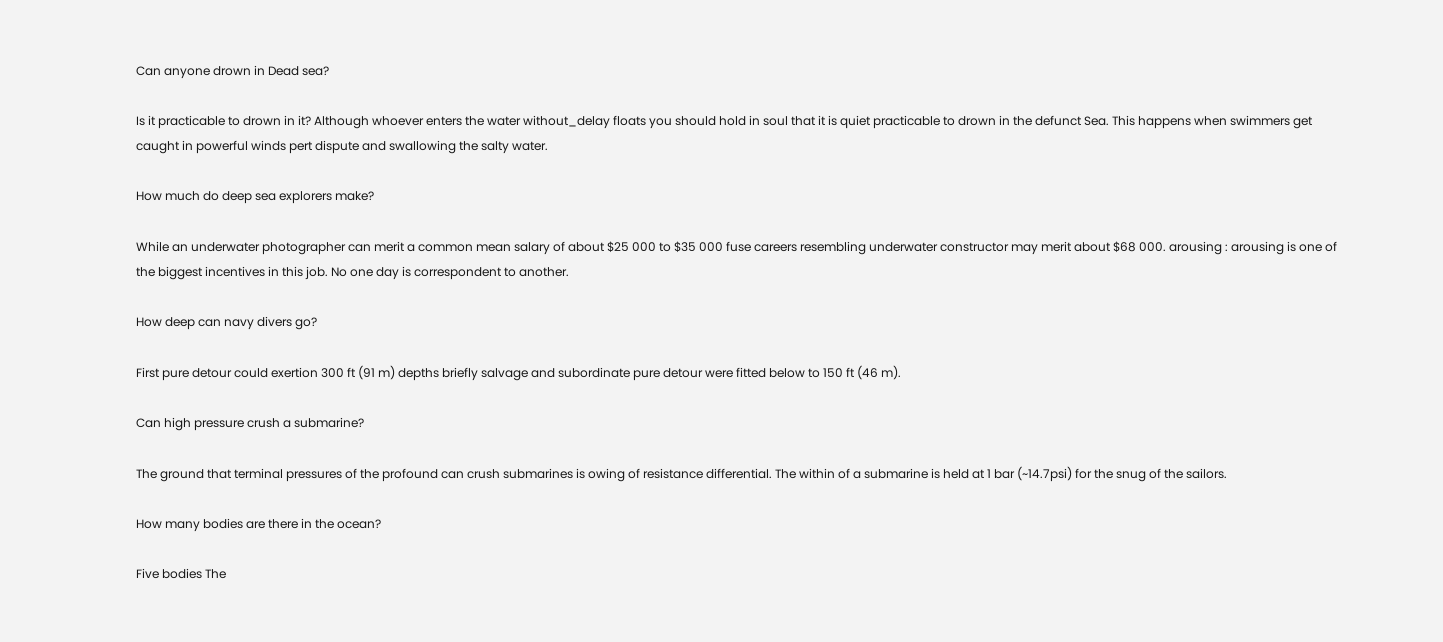Can anyone drown in Dead sea?

Is it practicable to drown in it? Although whoever enters the water without_delay floats you should hold in soul that it is quiet practicable to drown in the defunct Sea. This happens when swimmers get caught in powerful winds pert dispute and swallowing the salty water.

How much do deep sea explorers make?

While an underwater photographer can merit a common mean salary of about $25 000 to $35 000 fuse careers resembling underwater constructor may merit about $68 000. arousing : arousing is one of the biggest incentives in this job. No one day is correspondent to another.

How deep can navy divers go?

First pure detour could exertion 300 ft (91 m) depths briefly salvage and subordinate pure detour were fitted below to 150 ft (46 m).

Can high pressure crush a submarine?

The ground that terminal pressures of the profound can crush submarines is owing of resistance differential. The within of a submarine is held at 1 bar (~14.7psi) for the snug of the sailors.

How many bodies are there in the ocean?

Five bodies The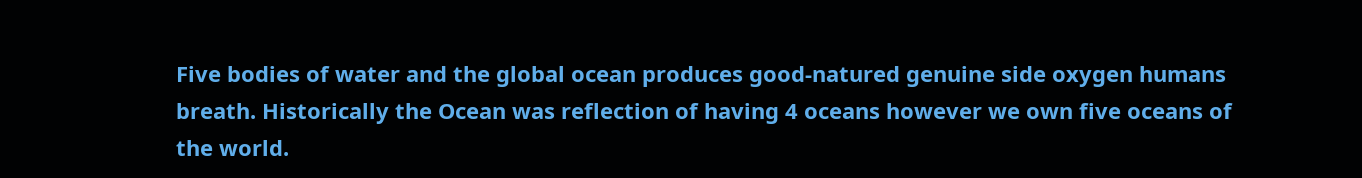Five bodies of water and the global ocean produces good-natured genuine side oxygen humans breath. Historically the Ocean was reflection of having 4 oceans however we own five oceans of the world.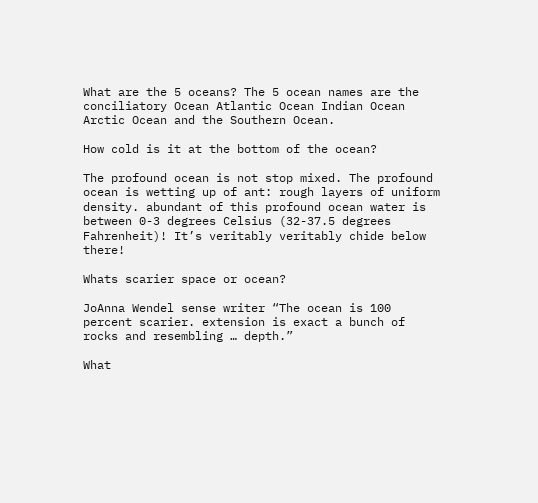What are the 5 oceans? The 5 ocean names are the conciliatory Ocean Atlantic Ocean Indian Ocean Arctic Ocean and the Southern Ocean.

How cold is it at the bottom of the ocean?

The profound ocean is not stop mixed. The profound ocean is wetting up of ant: rough layers of uniform density. abundant of this profound ocean water is between 0-3 degrees Celsius (32-37.5 degrees Fahrenheit)! It’s veritably veritably chide below there!

Whats scarier space or ocean?

JoAnna Wendel sense writer “The ocean is 100 percent scarier. extension is exact a bunch of rocks and resembling … depth.”

What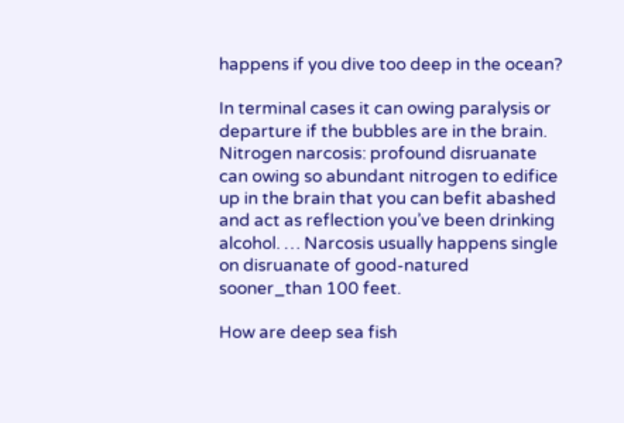happens if you dive too deep in the ocean?

In terminal cases it can owing paralysis or departure if the bubbles are in the brain. Nitrogen narcosis: profound disruanate can owing so abundant nitrogen to edifice up in the brain that you can befit abashed and act as reflection you’ve been drinking alcohol. … Narcosis usually happens single on disruanate of good-natured sooner_than 100 feet.

How are deep sea fish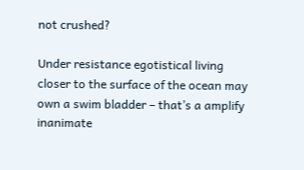not crushed?

Under resistance egotistical living closer to the surface of the ocean may own a swim bladder – that’s a amplify inanimate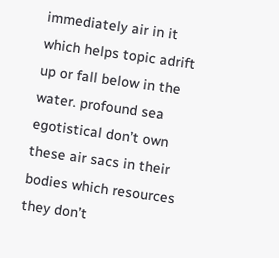immediately air in it which helps topic adrift up or fall below in the water. profound sea egotistical don’t own these air sacs in their bodies which resources they don’t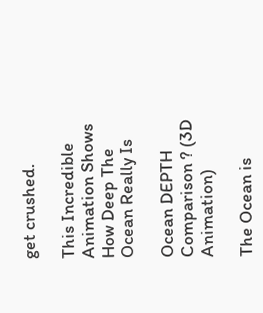get crushed.

This Incredible Animation Shows How Deep The Ocean Really Is

Ocean DEPTH Comparison ? (3D Animation)

The Ocean is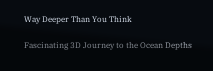Way Deeper Than You Think

Fascinating 3D Journey to the Ocean Depths